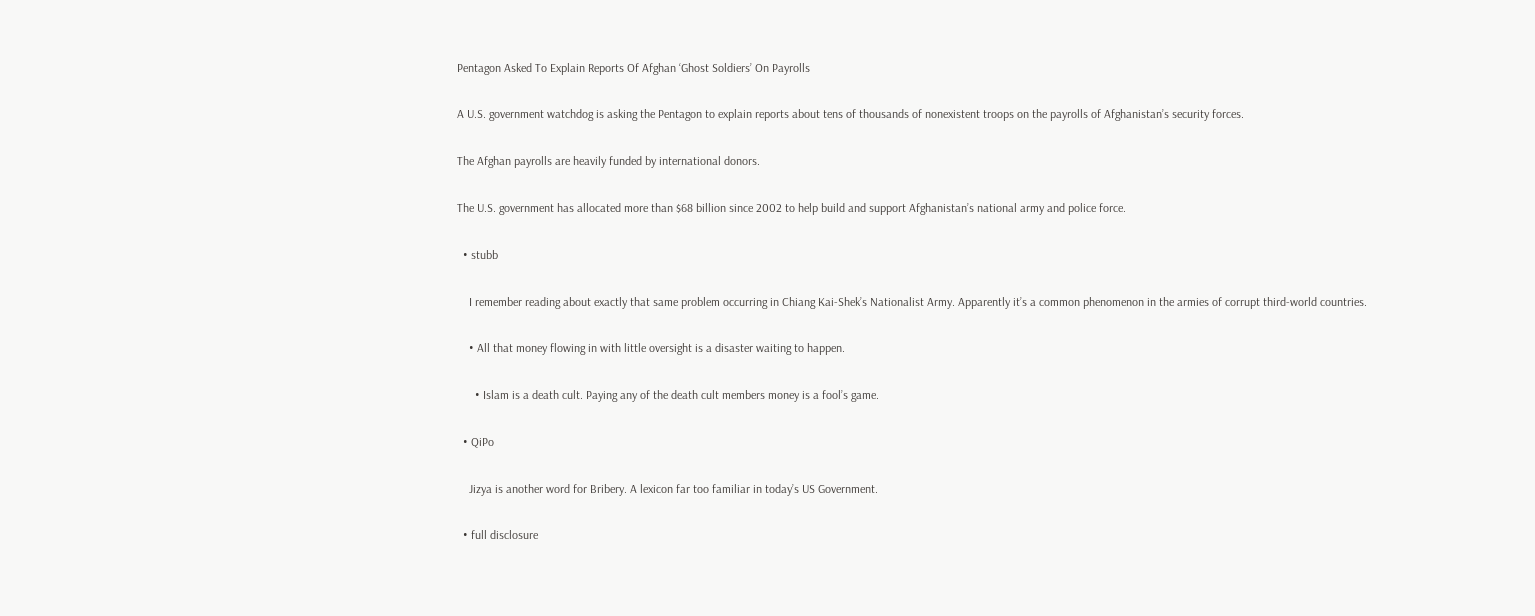Pentagon Asked To Explain Reports Of Afghan ‘Ghost Soldiers’ On Payrolls

A U.S. government watchdog is asking the Pentagon to explain reports about tens of thousands of nonexistent troops on the payrolls of Afghanistan’s security forces.

The Afghan payrolls are heavily funded by international donors.

The U.S. government has allocated more than $68 billion since 2002 to help build and support Afghanistan’s national army and police force.

  • stubb

    I remember reading about exactly that same problem occurring in Chiang Kai-Shek’s Nationalist Army. Apparently it’s a common phenomenon in the armies of corrupt third-world countries.

    • All that money flowing in with little oversight is a disaster waiting to happen.

      • Islam is a death cult. Paying any of the death cult members money is a fool’s game.

  • QiPo

    Jizya is another word for Bribery. A lexicon far too familiar in today’s US Government.

  • full disclosure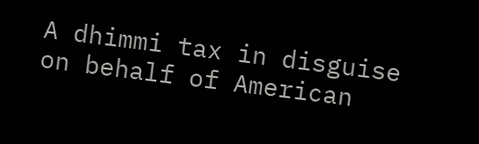A dhimmi tax in disguise on behalf of American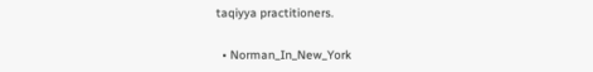taqiyya practitioners.

  • Norman_In_New_York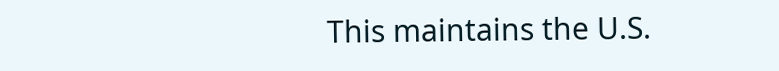This maintains the U.S.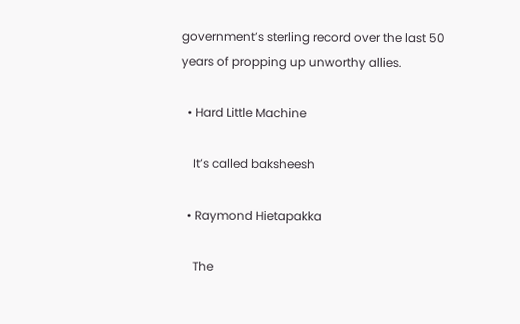government’s sterling record over the last 50 years of propping up unworthy allies.

  • Hard Little Machine

    It’s called baksheesh

  • Raymond Hietapakka

    The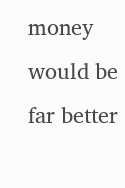money would be far better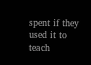spent if they used it to teach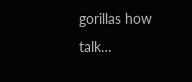gorillas how talk…